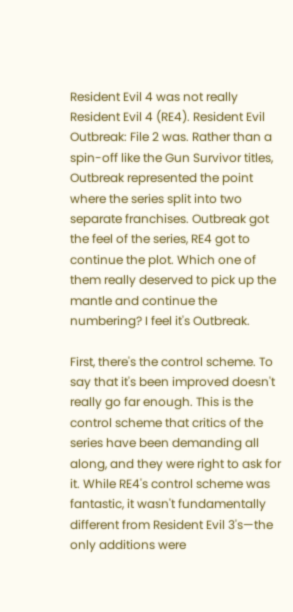Resident Evil 4 was not really Resident Evil 4 (RE4). Resident Evil Outbreak: File 2 was. Rather than a spin-off like the Gun Survivor titles, Outbreak represented the point where the series split into two separate franchises. Outbreak got the feel of the series, RE4 got to continue the plot. Which one of them really deserved to pick up the mantle and continue the numbering? I feel it's Outbreak.

First, there's the control scheme. To say that it's been improved doesn't really go far enough. This is the control scheme that critics of the series have been demanding all along, and they were right to ask for it. While RE4's control scheme was fantastic, it wasn't fundamentally different from Resident Evil 3's—the only additions were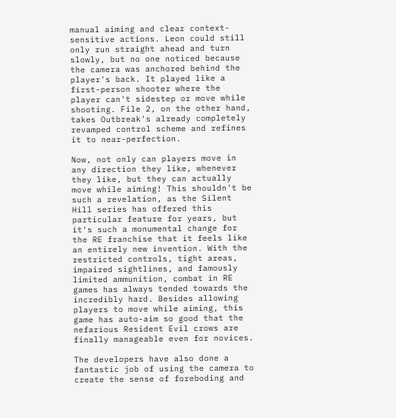manual aiming and clear context-sensitive actions. Leon could still only run straight ahead and turn slowly, but no one noticed because the camera was anchored behind the player's back. It played like a first-person shooter where the player can't sidestep or move while shooting. File 2, on the other hand, takes Outbreak's already completely revamped control scheme and refines it to near-perfection.

Now, not only can players move in any direction they like, whenever they like, but they can actually move while aiming! This shouldn't be such a revelation, as the Silent Hill series has offered this particular feature for years, but it's such a monumental change for the RE franchise that it feels like an entirely new invention. With the restricted controls, tight areas, impaired sightlines, and famously limited ammunition, combat in RE games has always tended towards the incredibly hard. Besides allowing players to move while aiming, this game has auto-aim so good that the nefarious Resident Evil crows are finally manageable even for novices.

The developers have also done a fantastic job of using the camera to create the sense of foreboding and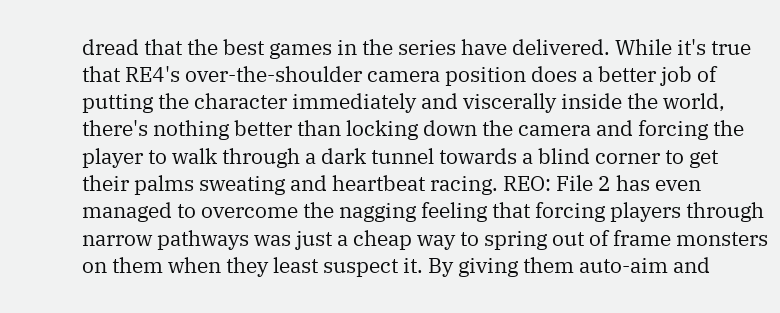dread that the best games in the series have delivered. While it's true that RE4's over-the-shoulder camera position does a better job of putting the character immediately and viscerally inside the world, there's nothing better than locking down the camera and forcing the player to walk through a dark tunnel towards a blind corner to get their palms sweating and heartbeat racing. REO: File 2 has even managed to overcome the nagging feeling that forcing players through narrow pathways was just a cheap way to spring out of frame monsters on them when they least suspect it. By giving them auto-aim and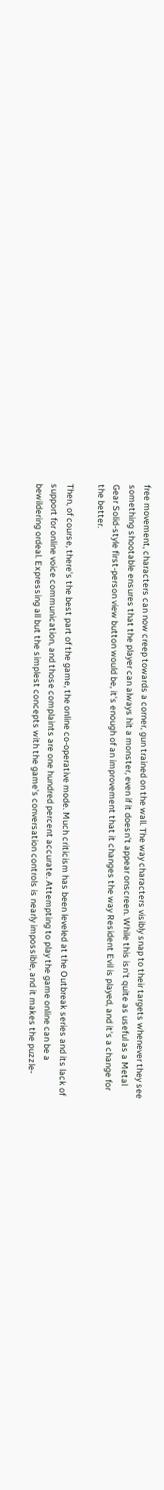free movement, characters can now creep towards a corner, gun trained on the wall. The way characters visibly snap to their targets whenever they see something shootable ensures that the player can always hit a monster, even if it doesn't appear onscreen. While this isn't quite as useful as a Metal Gear Solid-style first-person view button would be, it's enough of an improvement that it changes the way Resident Evil is played, and it's a change for the better.

Then, of course, there's the best part of the game, the online co-operative mode. Much criticism has been leveled at the Outbreak series and its lack of support for online voice communication, and those complaints are one hundred percent accurate. Attempting to play the game online can be a bewildering ordeal. Expressing all but the simplest concepts with the game's conversation controls is nearly impossible, and it makes the puzzle-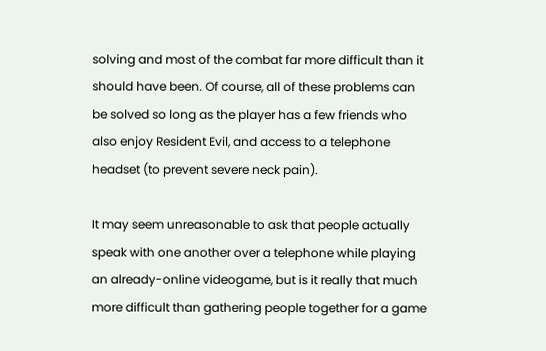solving and most of the combat far more difficult than it should have been. Of course, all of these problems can be solved so long as the player has a few friends who also enjoy Resident Evil, and access to a telephone headset (to prevent severe neck pain).

It may seem unreasonable to ask that people actually speak with one another over a telephone while playing an already-online videogame, but is it really that much more difficult than gathering people together for a game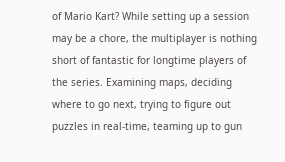of Mario Kart? While setting up a session may be a chore, the multiplayer is nothing short of fantastic for longtime players of the series. Examining maps, deciding where to go next, trying to figure out puzzles in real-time, teaming up to gun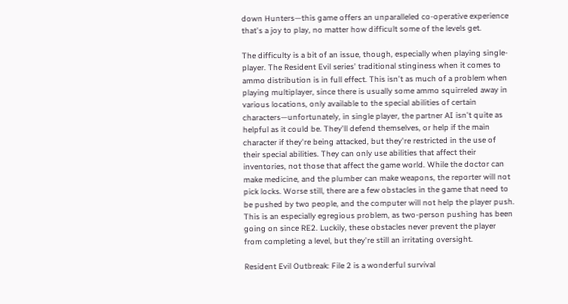down Hunters—this game offers an unparalleled co-operative experience that's a joy to play, no matter how difficult some of the levels get.

The difficulty is a bit of an issue, though, especially when playing single-player. The Resident Evil series' traditional stinginess when it comes to ammo distribution is in full effect. This isn't as much of a problem when playing multiplayer, since there is usually some ammo squirreled away in various locations, only available to the special abilities of certain characters—unfortunately, in single player, the partner AI isn't quite as helpful as it could be. They'll defend themselves, or help if the main character if they're being attacked, but they're restricted in the use of their special abilities. They can only use abilities that affect their inventories, not those that affect the game world. While the doctor can make medicine, and the plumber can make weapons, the reporter will not pick locks. Worse still, there are a few obstacles in the game that need to be pushed by two people, and the computer will not help the player push. This is an especially egregious problem, as two-person pushing has been going on since RE2. Luckily, these obstacles never prevent the player from completing a level, but they're still an irritating oversight.

Resident Evil Outbreak: File 2 is a wonderful survival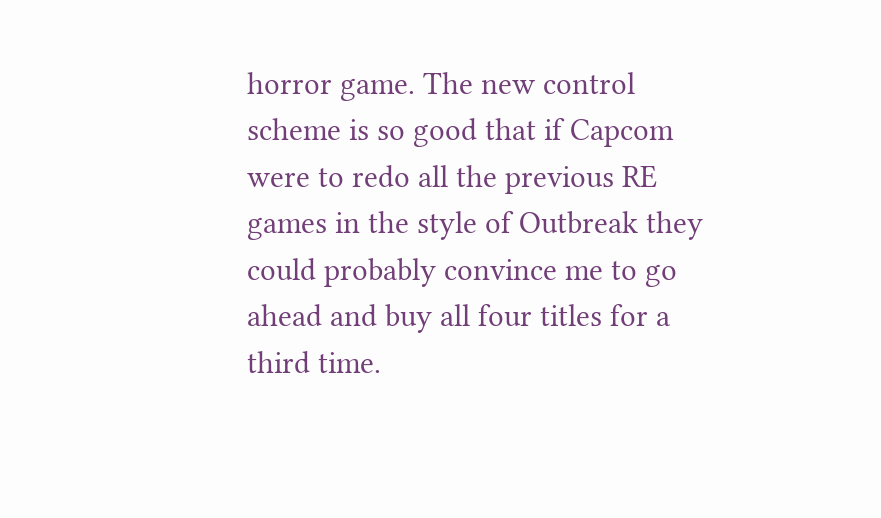horror game. The new control scheme is so good that if Capcom were to redo all the previous RE games in the style of Outbreak they could probably convince me to go ahead and buy all four titles for a third time.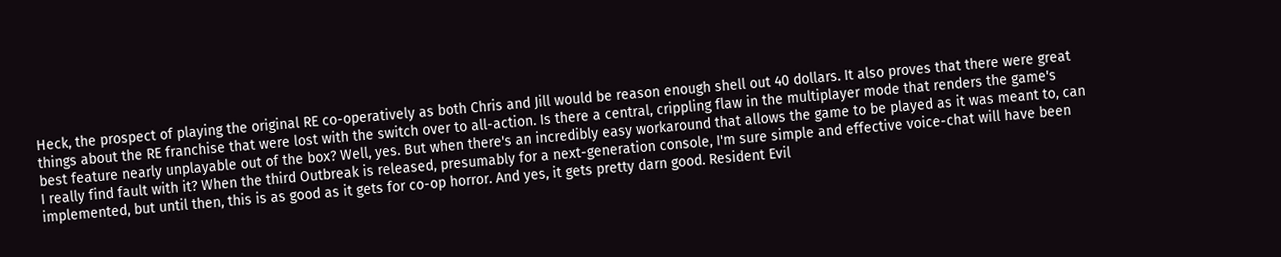Heck, the prospect of playing the original RE co-operatively as both Chris and Jill would be reason enough shell out 40 dollars. It also proves that there were great things about the RE franchise that were lost with the switch over to all-action. Is there a central, crippling flaw in the multiplayer mode that renders the game's best feature nearly unplayable out of the box? Well, yes. But when there's an incredibly easy workaround that allows the game to be played as it was meant to, can I really find fault with it? When the third Outbreak is released, presumably for a next-generation console, I'm sure simple and effective voice-chat will have been implemented, but until then, this is as good as it gets for co-op horror. And yes, it gets pretty darn good. Resident Evil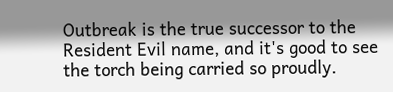Outbreak is the true successor to the Resident Evil name, and it's good to see the torch being carried so proudly.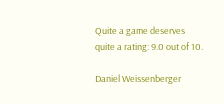Quite a game deserves quite a rating: 9.0 out of 10.

Daniel Weissenberger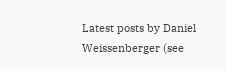Latest posts by Daniel Weissenberger (see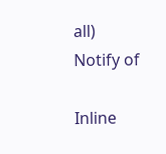all)
Notify of

Inline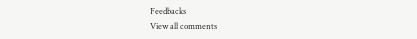Feedbacks
View all comments